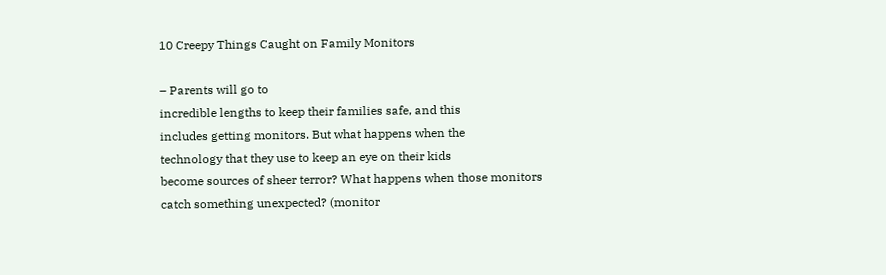10 Creepy Things Caught on Family Monitors

– Parents will go to
incredible lengths to keep their families safe, and this
includes getting monitors. But what happens when the
technology that they use to keep an eye on their kids
become sources of sheer terror? What happens when those monitors
catch something unexpected? (monitor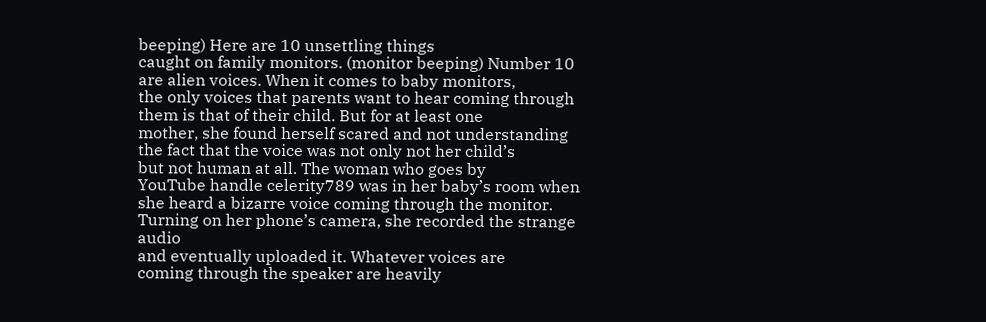beeping) Here are 10 unsettling things
caught on family monitors. (monitor beeping) Number 10 are alien voices. When it comes to baby monitors,
the only voices that parents want to hear coming through
them is that of their child. But for at least one
mother, she found herself scared and not understanding
the fact that the voice was not only not her child’s
but not human at all. The woman who goes by
YouTube handle celerity789 was in her baby’s room when
she heard a bizarre voice coming through the monitor. Turning on her phone’s camera, she recorded the strange audio
and eventually uploaded it. Whatever voices are
coming through the speaker are heavily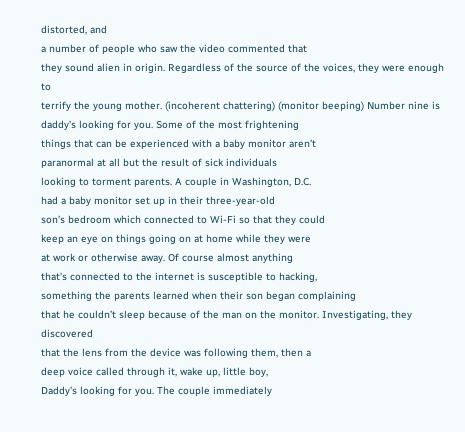distorted, and
a number of people who saw the video commented that
they sound alien in origin. Regardless of the source of the voices, they were enough to
terrify the young mother. (incoherent chattering) (monitor beeping) Number nine is daddy’s looking for you. Some of the most frightening
things that can be experienced with a baby monitor aren’t
paranormal at all but the result of sick individuals
looking to torment parents. A couple in Washington, D.C.
had a baby monitor set up in their three-year-old
son’s bedroom which connected to Wi-Fi so that they could
keep an eye on things going on at home while they were
at work or otherwise away. Of course almost anything
that’s connected to the internet is susceptible to hacking,
something the parents learned when their son began complaining
that he couldn’t sleep because of the man on the monitor. Investigating, they discovered
that the lens from the device was following them, then a
deep voice called through it, wake up, little boy,
Daddy’s looking for you. The couple immediately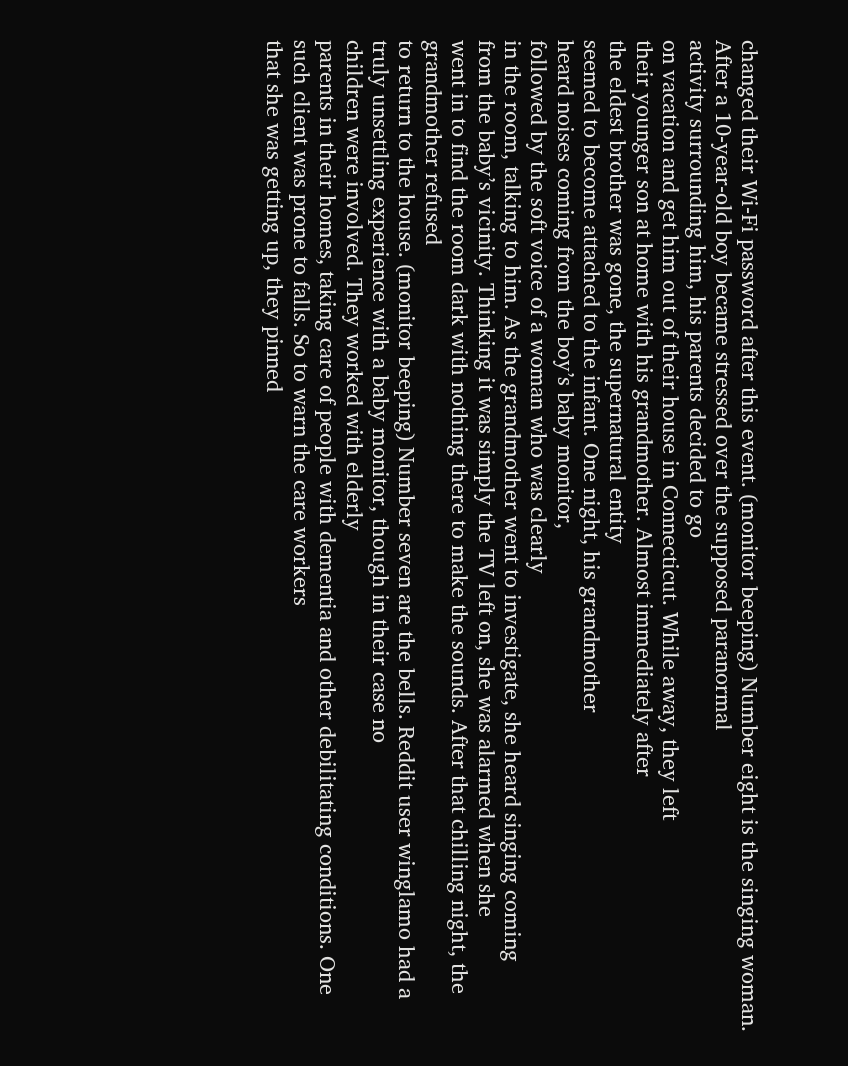changed their Wi-Fi password after this event. (monitor beeping) Number eight is the singing woman. After a 10-year-old boy became stressed over the supposed paranormal
activity surrounding him, his parents decided to go
on vacation and get him out of their house in Connecticut. While away, they left
their younger son at home with his grandmother. Almost immediately after
the eldest brother was gone, the supernatural entity
seemed to become attached to the infant. One night, his grandmother
heard noises coming from the boy’s baby monitor,
followed by the soft voice of a woman who was clearly
in the room, talking to him. As the grandmother went to investigate, she heard singing coming
from the baby’s vicinity. Thinking it was simply the TV left on, she was alarmed when she
went in to find the room dark with nothing there to make the sounds. After that chilling night, the grandmother refused
to return to the house. (monitor beeping) Number seven are the bells. Reddit user winglamo had a
truly unsettling experience with a baby monitor, though in their case no
children were involved. They worked with elderly
parents in their homes, taking care of people with dementia and other debilitating conditions. One such client was prone to falls. So to warn the care workers
that she was getting up, they pinned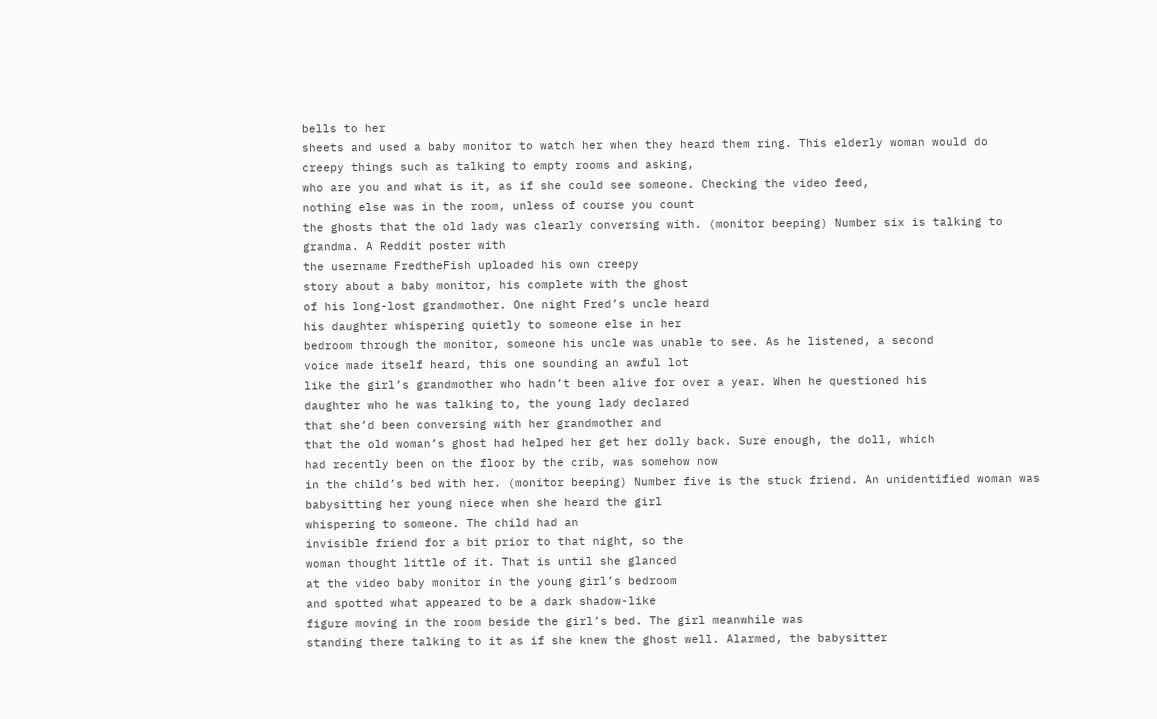bells to her
sheets and used a baby monitor to watch her when they heard them ring. This elderly woman would do
creepy things such as talking to empty rooms and asking,
who are you and what is it, as if she could see someone. Checking the video feed,
nothing else was in the room, unless of course you count
the ghosts that the old lady was clearly conversing with. (monitor beeping) Number six is talking to grandma. A Reddit poster with
the username FredtheFish uploaded his own creepy
story about a baby monitor, his complete with the ghost
of his long-lost grandmother. One night Fred’s uncle heard
his daughter whispering quietly to someone else in her
bedroom through the monitor, someone his uncle was unable to see. As he listened, a second
voice made itself heard, this one sounding an awful lot
like the girl’s grandmother who hadn’t been alive for over a year. When he questioned his
daughter who he was talking to, the young lady declared
that she’d been conversing with her grandmother and
that the old woman’s ghost had helped her get her dolly back. Sure enough, the doll, which
had recently been on the floor by the crib, was somehow now
in the child’s bed with her. (monitor beeping) Number five is the stuck friend. An unidentified woman was
babysitting her young niece when she heard the girl
whispering to someone. The child had an
invisible friend for a bit prior to that night, so the
woman thought little of it. That is until she glanced
at the video baby monitor in the young girl’s bedroom
and spotted what appeared to be a dark shadow-like
figure moving in the room beside the girl’s bed. The girl meanwhile was
standing there talking to it as if she knew the ghost well. Alarmed, the babysitter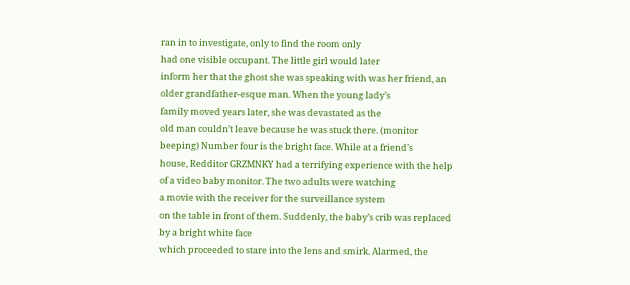ran in to investigate, only to find the room only
had one visible occupant. The little girl would later
inform her that the ghost she was speaking with was her friend, an older grandfather-esque man. When the young lady’s
family moved years later, she was devastated as the
old man couldn’t leave because he was stuck there. (monitor beeping) Number four is the bright face. While at a friend’s
house, Redditor GRZMNKY had a terrifying experience with the help of a video baby monitor. The two adults were watching
a movie with the receiver for the surveillance system
on the table in front of them. Suddenly, the baby’s crib was replaced by a bright white face
which proceeded to stare into the lens and smirk. Alarmed, the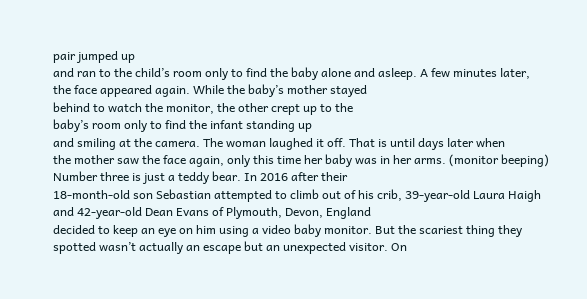pair jumped up
and ran to the child’s room only to find the baby alone and asleep. A few minutes later,
the face appeared again. While the baby’s mother stayed
behind to watch the monitor, the other crept up to the
baby’s room only to find the infant standing up
and smiling at the camera. The woman laughed it off. That is until days later when
the mother saw the face again, only this time her baby was in her arms. (monitor beeping) Number three is just a teddy bear. In 2016 after their
18-month-old son Sebastian attempted to climb out of his crib, 39-year-old Laura Haigh
and 42-year-old Dean Evans of Plymouth, Devon, England
decided to keep an eye on him using a video baby monitor. But the scariest thing they
spotted wasn’t actually an escape but an unexpected visitor. On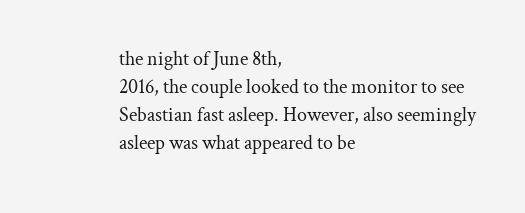the night of June 8th,
2016, the couple looked to the monitor to see
Sebastian fast asleep. However, also seemingly
asleep was what appeared to be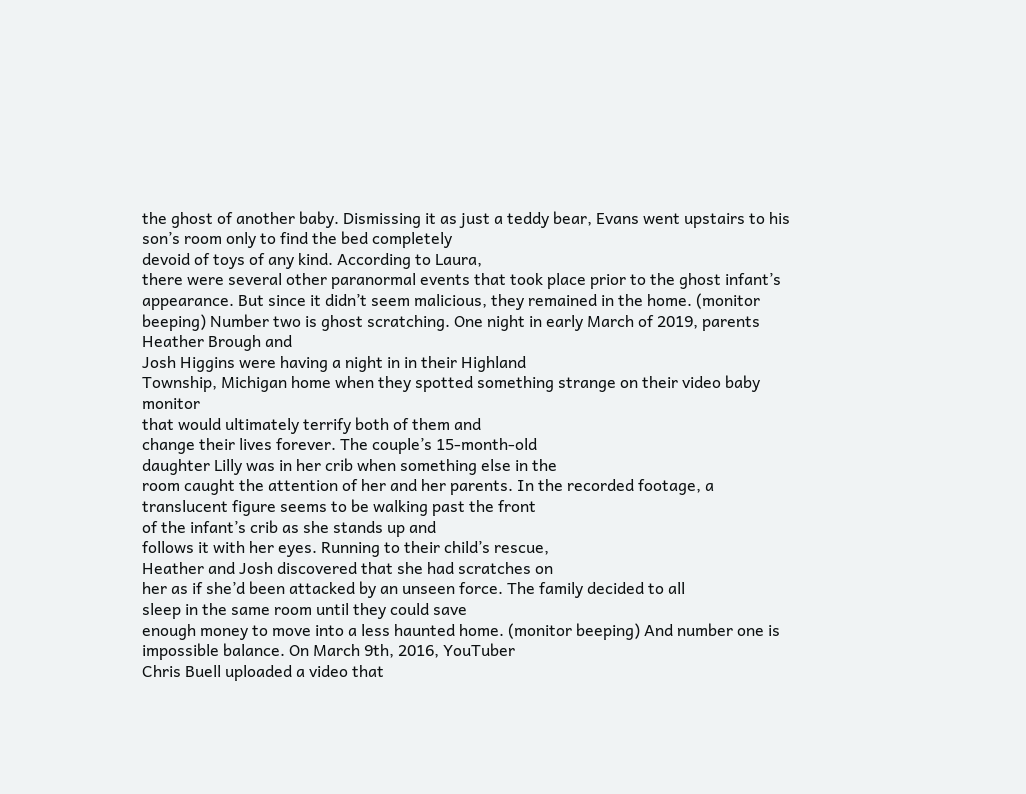the ghost of another baby. Dismissing it as just a teddy bear, Evans went upstairs to his son’s room only to find the bed completely
devoid of toys of any kind. According to Laura,
there were several other paranormal events that took place prior to the ghost infant’s appearance. But since it didn’t seem malicious, they remained in the home. (monitor beeping) Number two is ghost scratching. One night in early March of 2019, parents Heather Brough and
Josh Higgins were having a night in in their Highland
Township, Michigan home when they spotted something strange on their video baby monitor
that would ultimately terrify both of them and
change their lives forever. The couple’s 15-month-old
daughter Lilly was in her crib when something else in the
room caught the attention of her and her parents. In the recorded footage, a
translucent figure seems to be walking past the front
of the infant’s crib as she stands up and
follows it with her eyes. Running to their child’s rescue,
Heather and Josh discovered that she had scratches on
her as if she’d been attacked by an unseen force. The family decided to all
sleep in the same room until they could save
enough money to move into a less haunted home. (monitor beeping) And number one is impossible balance. On March 9th, 2016, YouTuber
Chris Buell uploaded a video that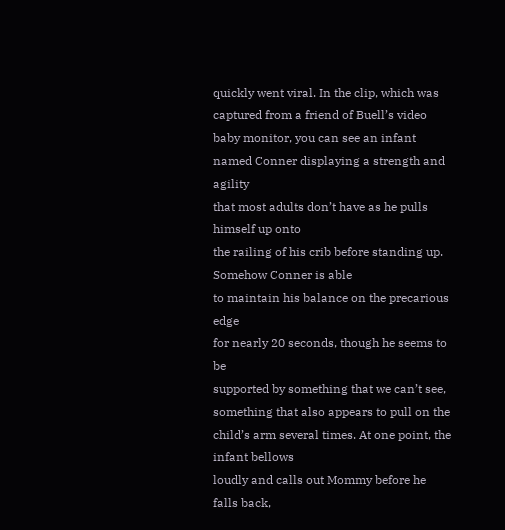quickly went viral. In the clip, which was captured from a friend of Buell’s video baby monitor, you can see an infant
named Conner displaying a strength and agility
that most adults don’t have as he pulls himself up onto
the railing of his crib before standing up. Somehow Conner is able
to maintain his balance on the precarious edge
for nearly 20 seconds, though he seems to be
supported by something that we can’t see,
something that also appears to pull on the child’s arm several times. At one point, the infant bellows
loudly and calls out Mommy before he falls back,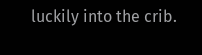luckily into the crib.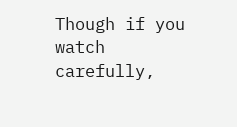Though if you watch carefully,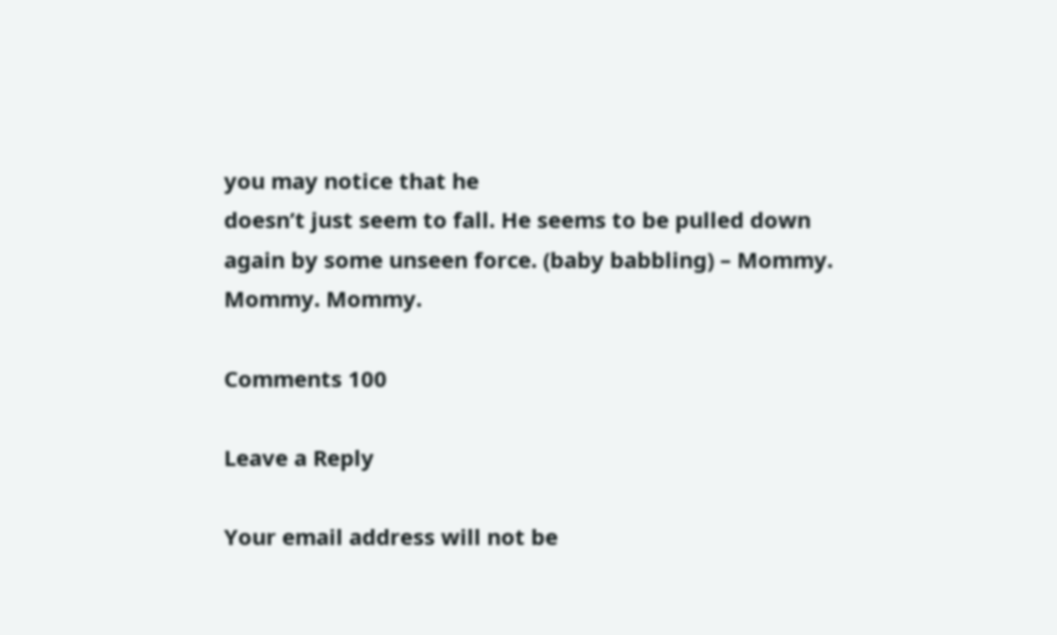you may notice that he
doesn’t just seem to fall. He seems to be pulled down
again by some unseen force. (baby babbling) – Mommy. Mommy. Mommy.

Comments 100

Leave a Reply

Your email address will not be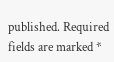published. Required fields are marked *